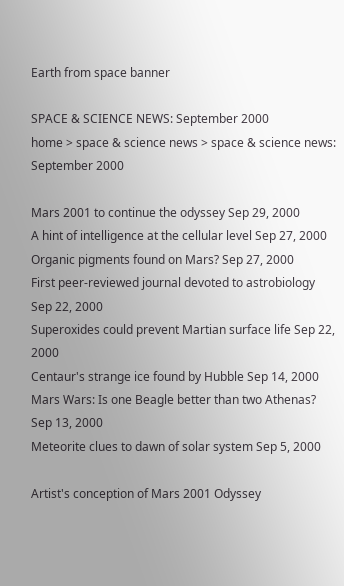Earth from space banner

SPACE & SCIENCE NEWS: September 2000
home > space & science news > space & science news: September 2000

Mars 2001 to continue the odyssey Sep 29, 2000
A hint of intelligence at the cellular level Sep 27, 2000
Organic pigments found on Mars? Sep 27, 2000
First peer-reviewed journal devoted to astrobiology Sep 22, 2000
Superoxides could prevent Martian surface life Sep 22, 2000
Centaur's strange ice found by Hubble Sep 14, 2000
Mars Wars: Is one Beagle better than two Athenas? Sep 13, 2000
Meteorite clues to dawn of solar system Sep 5, 2000

Artist's conception of Mars 2001 Odyssey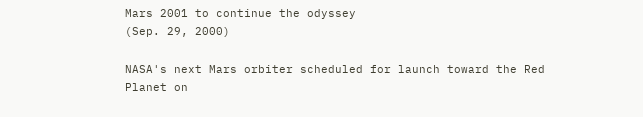Mars 2001 to continue the odyssey
(Sep. 29, 2000)

NASA's next Mars orbiter scheduled for launch toward the Red Planet on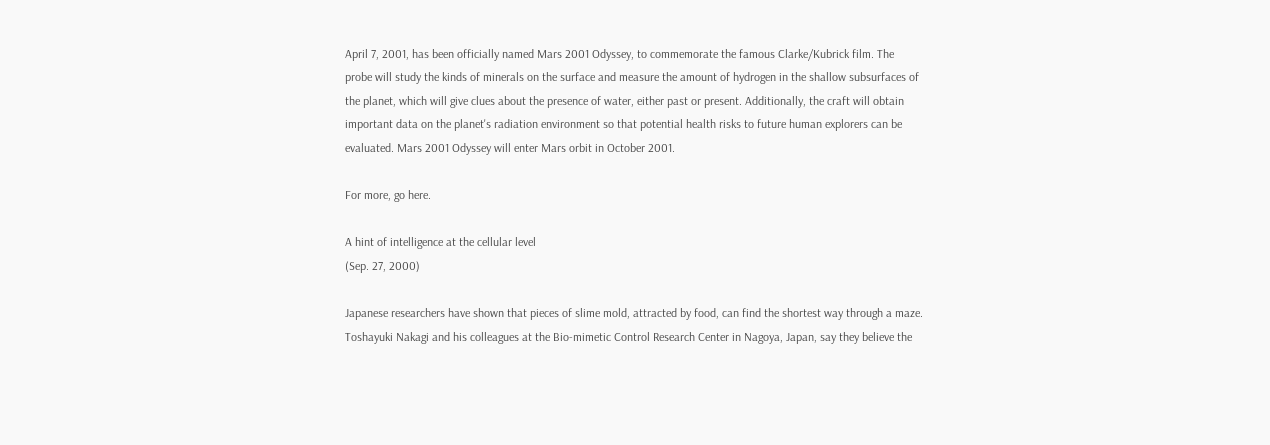April 7, 2001, has been officially named Mars 2001 Odyssey, to commemorate the famous Clarke/Kubrick film. The probe will study the kinds of minerals on the surface and measure the amount of hydrogen in the shallow subsurfaces of the planet, which will give clues about the presence of water, either past or present. Additionally, the craft will obtain important data on the planet's radiation environment so that potential health risks to future human explorers can be evaluated. Mars 2001 Odyssey will enter Mars orbit in October 2001.

For more, go here.

A hint of intelligence at the cellular level
(Sep. 27, 2000)

Japanese researchers have shown that pieces of slime mold, attracted by food, can find the shortest way through a maze. Toshayuki Nakagi and his colleagues at the Bio-mimetic Control Research Center in Nagoya, Japan, say they believe the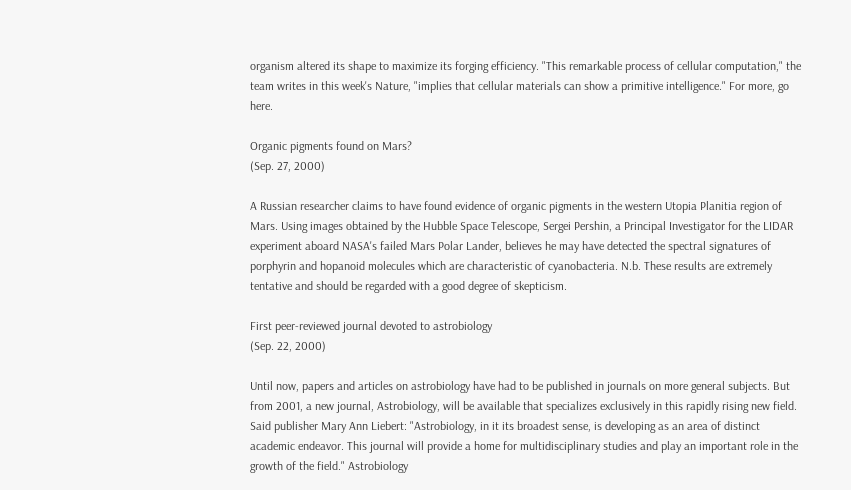organism altered its shape to maximize its forging efficiency. "This remarkable process of cellular computation," the team writes in this week's Nature, "implies that cellular materials can show a primitive intelligence." For more, go here.

Organic pigments found on Mars?
(Sep. 27, 2000)

A Russian researcher claims to have found evidence of organic pigments in the western Utopia Planitia region of Mars. Using images obtained by the Hubble Space Telescope, Sergei Pershin, a Principal Investigator for the LIDAR experiment aboard NASA's failed Mars Polar Lander, believes he may have detected the spectral signatures of porphyrin and hopanoid molecules which are characteristic of cyanobacteria. N.b. These results are extremely tentative and should be regarded with a good degree of skepticism.

First peer-reviewed journal devoted to astrobiology
(Sep. 22, 2000)

Until now, papers and articles on astrobiology have had to be published in journals on more general subjects. But from 2001, a new journal, Astrobiology, will be available that specializes exclusively in this rapidly rising new field. Said publisher Mary Ann Liebert: "Astrobiology, in it its broadest sense, is developing as an area of distinct academic endeavor. This journal will provide a home for multidisciplinary studies and play an important role in the growth of the field." Astrobiology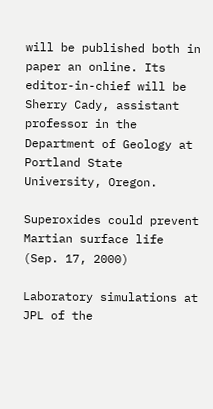will be published both in paper an online. Its editor-in-chief will be Sherry Cady, assistant professor in the Department of Geology at Portland State University, Oregon.

Superoxides could prevent Martian surface life
(Sep. 17, 2000)

Laboratory simulations at JPL of the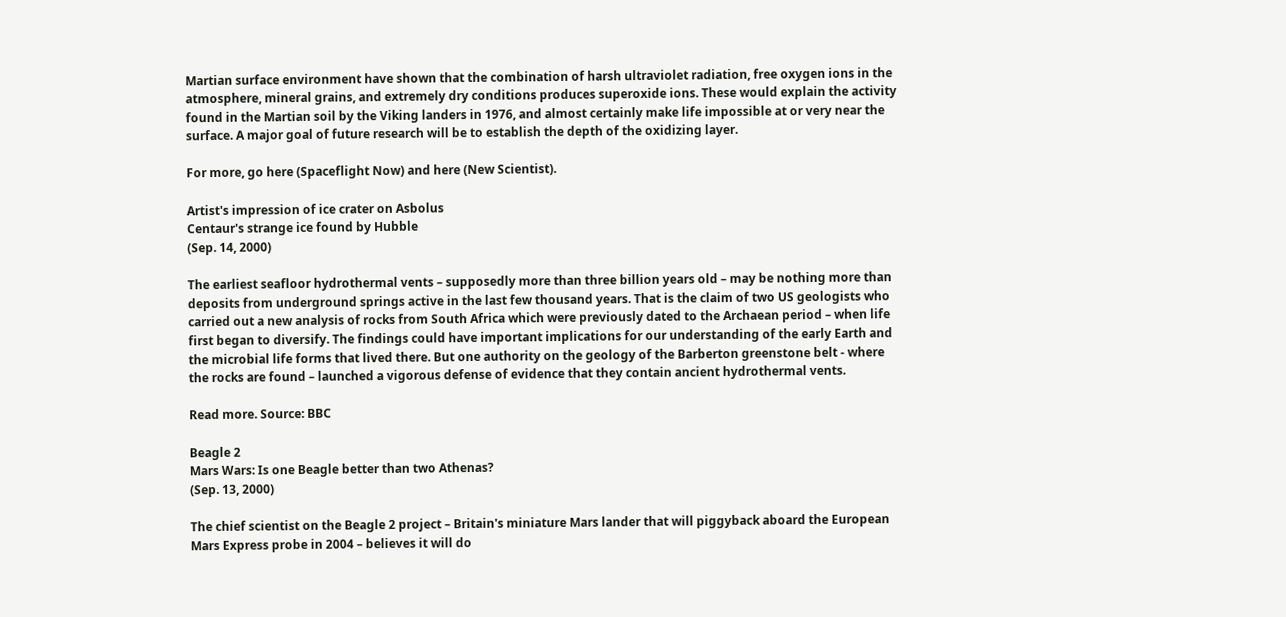Martian surface environment have shown that the combination of harsh ultraviolet radiation, free oxygen ions in the atmosphere, mineral grains, and extremely dry conditions produces superoxide ions. These would explain the activity found in the Martian soil by the Viking landers in 1976, and almost certainly make life impossible at or very near the surface. A major goal of future research will be to establish the depth of the oxidizing layer.

For more, go here (Spaceflight Now) and here (New Scientist).

Artist's impression of ice crater on Asbolus
Centaur's strange ice found by Hubble
(Sep. 14, 2000)

The earliest seafloor hydrothermal vents – supposedly more than three billion years old – may be nothing more than deposits from underground springs active in the last few thousand years. That is the claim of two US geologists who carried out a new analysis of rocks from South Africa which were previously dated to the Archaean period – when life first began to diversify. The findings could have important implications for our understanding of the early Earth and the microbial life forms that lived there. But one authority on the geology of the Barberton greenstone belt - where the rocks are found – launched a vigorous defense of evidence that they contain ancient hydrothermal vents.

Read more. Source: BBC

Beagle 2
Mars Wars: Is one Beagle better than two Athenas?
(Sep. 13, 2000)

The chief scientist on the Beagle 2 project – Britain's miniature Mars lander that will piggyback aboard the European Mars Express probe in 2004 – believes it will do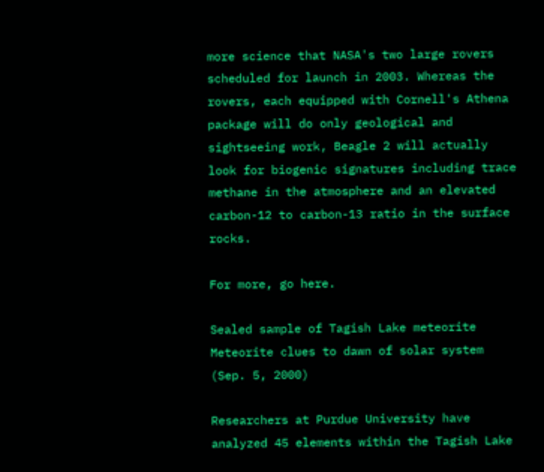more science that NASA's two large rovers scheduled for launch in 2003. Whereas the rovers, each equipped with Cornell's Athena package will do only geological and sightseeing work, Beagle 2 will actually look for biogenic signatures including trace methane in the atmosphere and an elevated carbon-12 to carbon-13 ratio in the surface rocks.

For more, go here.

Sealed sample of Tagish Lake meteorite
Meteorite clues to dawn of solar system
(Sep. 5, 2000)

Researchers at Purdue University have analyzed 45 elements within the Tagish Lake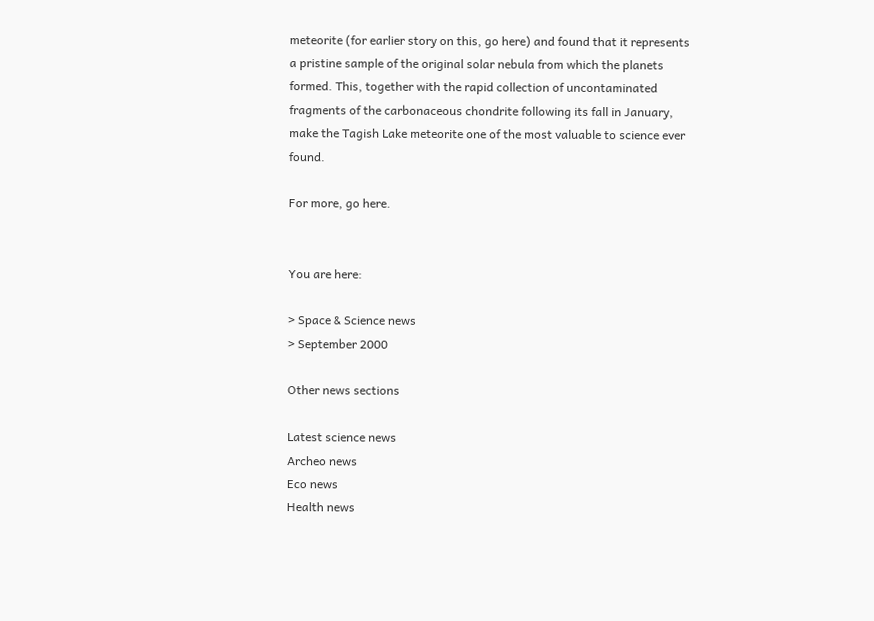meteorite (for earlier story on this, go here) and found that it represents a pristine sample of the original solar nebula from which the planets formed. This, together with the rapid collection of uncontaminated fragments of the carbonaceous chondrite following its fall in January, make the Tagish Lake meteorite one of the most valuable to science ever found.

For more, go here.


You are here:

> Space & Science news
> September 2000

Other news sections

Latest science news
Archeo news
Eco news
Health news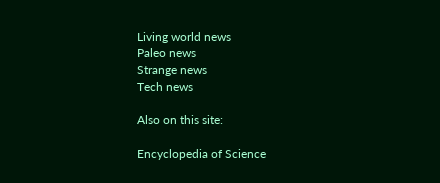Living world news
Paleo news
Strange news
Tech news

Also on this site:

Encyclopedia of Science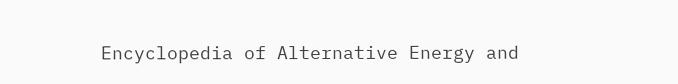Encyclopedia of Alternative Energy and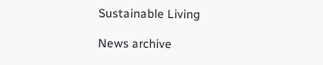Sustainable Living

News archive